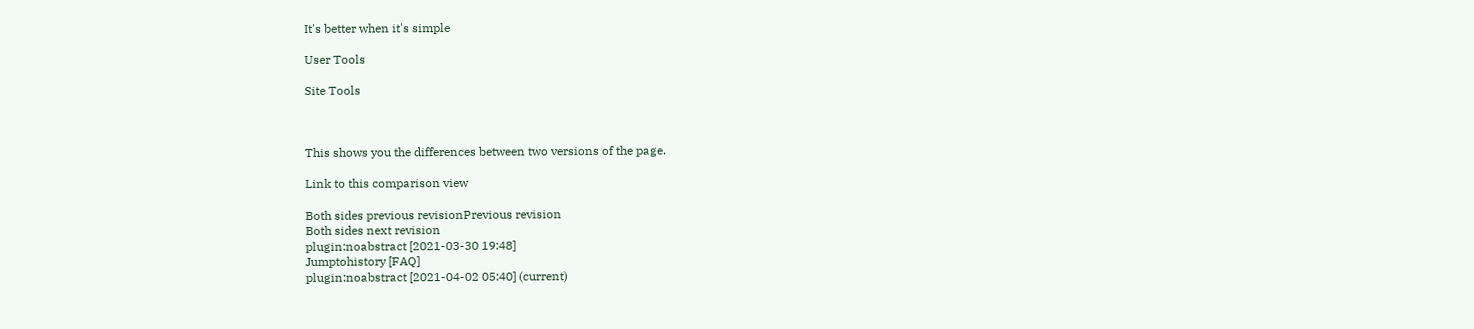It's better when it's simple

User Tools

Site Tools



This shows you the differences between two versions of the page.

Link to this comparison view

Both sides previous revisionPrevious revision
Both sides next revision
plugin:noabstract [2021-03-30 19:48]
Jumptohistory [FAQ]
plugin:noabstract [2021-04-02 05:40] (current)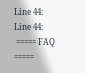Line 44: Line 44:
 ===== FAQ =====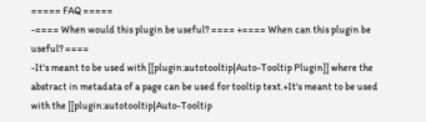===== FAQ =====
-==== When would this plugin be useful? ==== +==== When can this plugin be useful? ====
-It's meant to be used with [[plugin:autotooltip|Auto-Tooltip Plugin]] where the abstract in metadata of a page can be used for tooltip text.+It's meant to be used with the [[plugin:autotooltip|Auto-Tooltip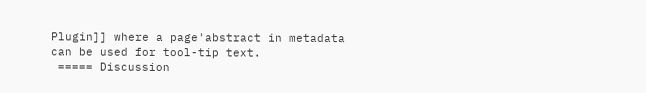Plugin]] where a page'abstract in metadata can be used for tool-tip text.
 ===== Discussion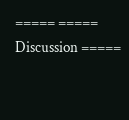===== ===== Discussion =====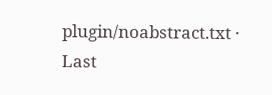plugin/noabstract.txt · Last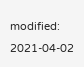modified: 2021-04-02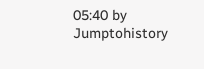05:40 by Jumptohistory